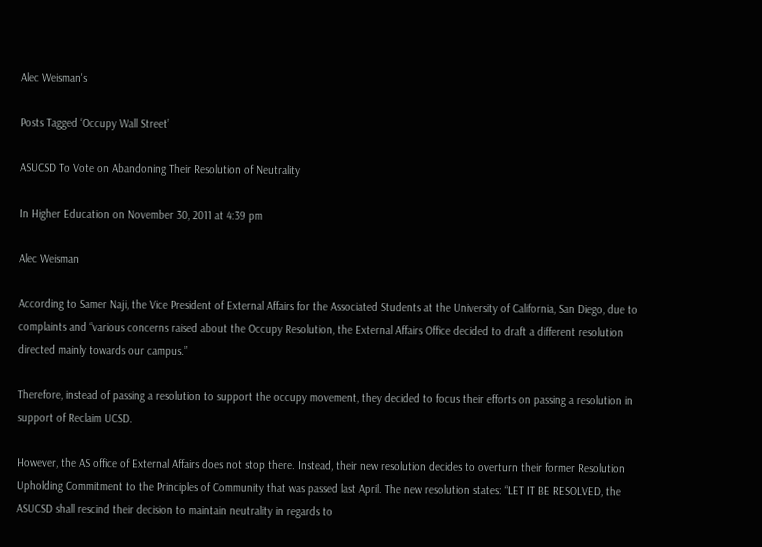Alec Weisman's

Posts Tagged ‘Occupy Wall Street’

ASUCSD To Vote on Abandoning Their Resolution of Neutrality

In Higher Education on November 30, 2011 at 4:39 pm

Alec Weisman

According to Samer Naji, the Vice President of External Affairs for the Associated Students at the University of California, San Diego, due to complaints and “various concerns raised about the Occupy Resolution, the External Affairs Office decided to draft a different resolution directed mainly towards our campus.”

Therefore, instead of passing a resolution to support the occupy movement, they decided to focus their efforts on passing a resolution in support of Reclaim UCSD.

However, the AS office of External Affairs does not stop there. Instead, their new resolution decides to overturn their former Resolution Upholding Commitment to the Principles of Community that was passed last April. The new resolution states: “LET IT BE RESOLVED, the ASUCSD shall rescind their decision to maintain neutrality in regards to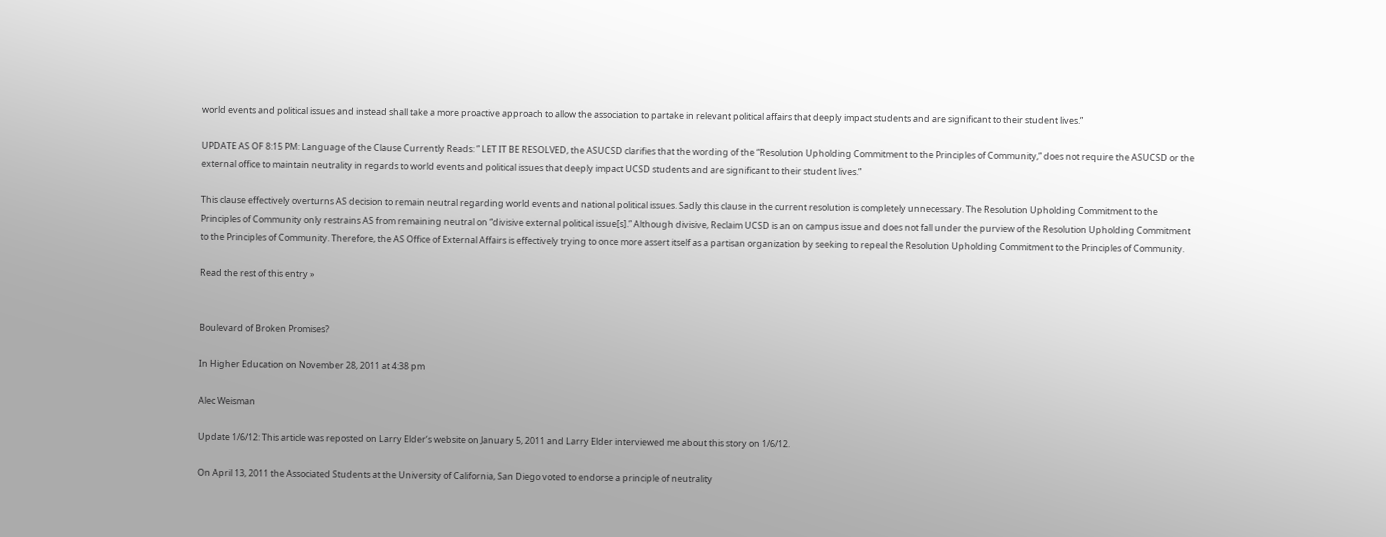world events and political issues and instead shall take a more proactive approach to allow the association to partake in relevant political affairs that deeply impact students and are significant to their student lives.”

UPDATE AS OF 8:15 PM: Language of the Clause Currently Reads: ” LET IT BE RESOLVED, the ASUCSD clarifies that the wording of the “Resolution Upholding Commitment to the Principles of Community,” does not require the ASUCSD or the external office to maintain neutrality in regards to world events and political issues that deeply impact UCSD students and are significant to their student lives.”

This clause effectively overturns AS decision to remain neutral regarding world events and national political issues. Sadly this clause in the current resolution is completely unnecessary. The Resolution Upholding Commitment to the Principles of Community only restrains AS from remaining neutral on “divisive external political issue[s].” Although divisive, Reclaim UCSD is an on campus issue and does not fall under the purview of the Resolution Upholding Commitment to the Principles of Community. Therefore, the AS Office of External Affairs is effectively trying to once more assert itself as a partisan organization by seeking to repeal the Resolution Upholding Commitment to the Principles of Community.

Read the rest of this entry »


Boulevard of Broken Promises?

In Higher Education on November 28, 2011 at 4:38 pm

Alec Weisman

Update 1/6/12: This article was reposted on Larry Elder‘s website on January 5, 2011 and Larry Elder interviewed me about this story on 1/6/12.

On April 13, 2011 the Associated Students at the University of California, San Diego voted to endorse a principle of neutrality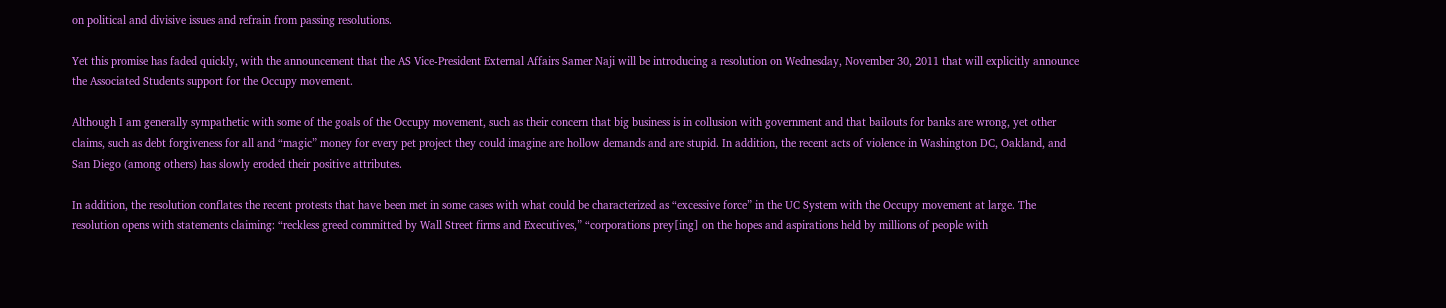on political and divisive issues and refrain from passing resolutions.

Yet this promise has faded quickly, with the announcement that the AS Vice-President External Affairs Samer Naji will be introducing a resolution on Wednesday, November 30, 2011 that will explicitly announce the Associated Students support for the Occupy movement.

Although I am generally sympathetic with some of the goals of the Occupy movement, such as their concern that big business is in collusion with government and that bailouts for banks are wrong, yet other claims, such as debt forgiveness for all and “magic” money for every pet project they could imagine are hollow demands and are stupid. In addition, the recent acts of violence in Washington DC, Oakland, and San Diego (among others) has slowly eroded their positive attributes.

In addition, the resolution conflates the recent protests that have been met in some cases with what could be characterized as “excessive force” in the UC System with the Occupy movement at large. The resolution opens with statements claiming: “reckless greed committed by Wall Street firms and Executives,” “corporations prey[ing] on the hopes and aspirations held by millions of people with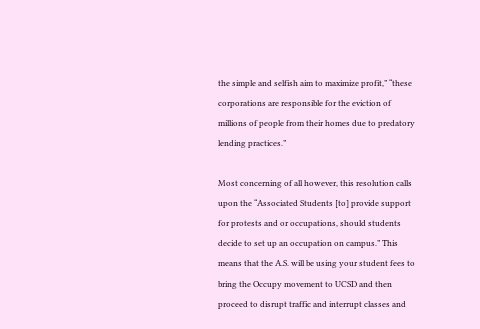the simple and selfish aim to maximize profit,” “these corporations are responsible for the eviction of millions of people from their homes due to predatory lending practices.”

Most concerning of all however, this resolution calls upon the “Associated Students [to] provide support for protests and or occupations, should students decide to set up an occupation on campus.” This means that the A.S. will be using your student fees to bring the Occupy movement to UCSD and then proceed to disrupt traffic and interrupt classes and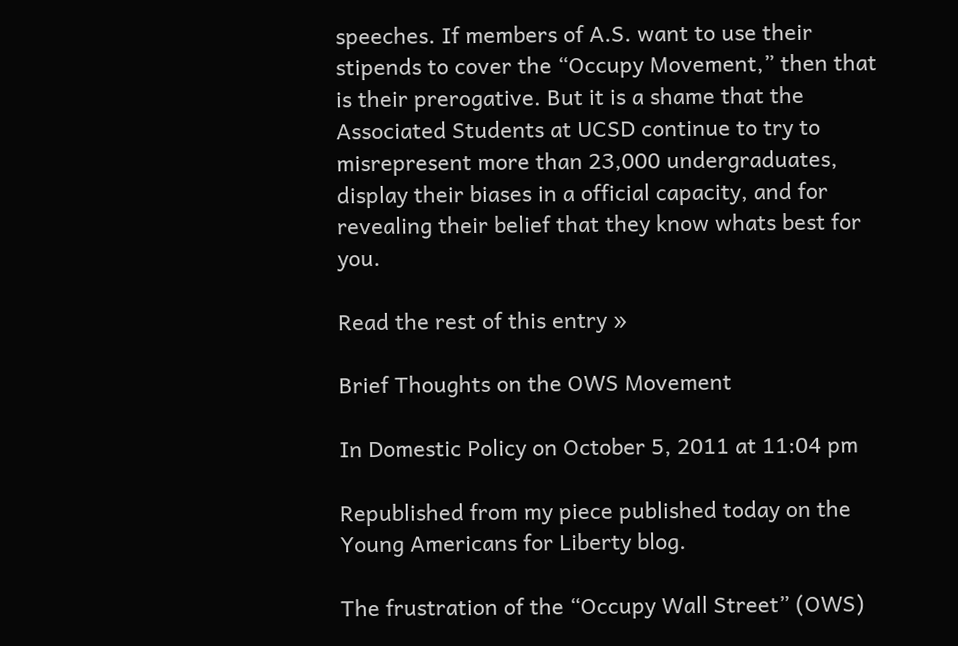speeches. If members of A.S. want to use their stipends to cover the “Occupy Movement,” then that is their prerogative. But it is a shame that the Associated Students at UCSD continue to try to misrepresent more than 23,000 undergraduates, display their biases in a official capacity, and for revealing their belief that they know whats best for you.

Read the rest of this entry »

Brief Thoughts on the OWS Movement

In Domestic Policy on October 5, 2011 at 11:04 pm

Republished from my piece published today on the Young Americans for Liberty blog.

The frustration of the “Occupy Wall Street” (OWS)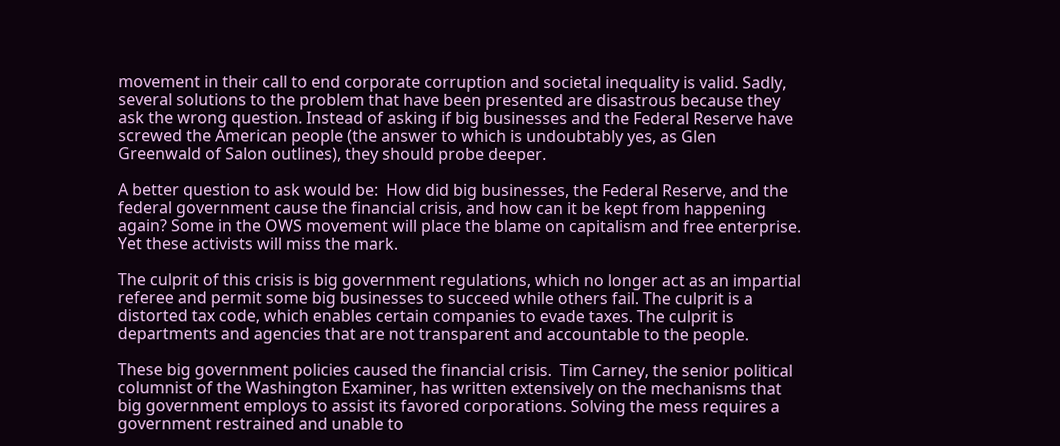movement in their call to end corporate corruption and societal inequality is valid. Sadly, several solutions to the problem that have been presented are disastrous because they ask the wrong question. Instead of asking if big businesses and the Federal Reserve have screwed the American people (the answer to which is undoubtably yes, as Glen Greenwald of Salon outlines), they should probe deeper.

A better question to ask would be:  How did big businesses, the Federal Reserve, and the federal government cause the financial crisis, and how can it be kept from happening again? Some in the OWS movement will place the blame on capitalism and free enterprise. Yet these activists will miss the mark.

The culprit of this crisis is big government regulations, which no longer act as an impartial referee and permit some big businesses to succeed while others fail. The culprit is a distorted tax code, which enables certain companies to evade taxes. The culprit is departments and agencies that are not transparent and accountable to the people.

These big government policies caused the financial crisis.  Tim Carney, the senior political columnist of the Washington Examiner, has written extensively on the mechanisms that big government employs to assist its favored corporations. Solving the mess requires a government restrained and unable to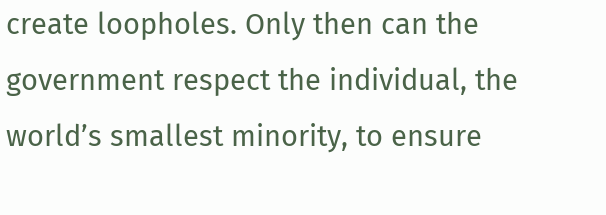create loopholes. Only then can the government respect the individual, the world’s smallest minority, to ensure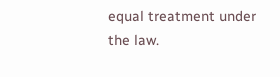equal treatment under the law.